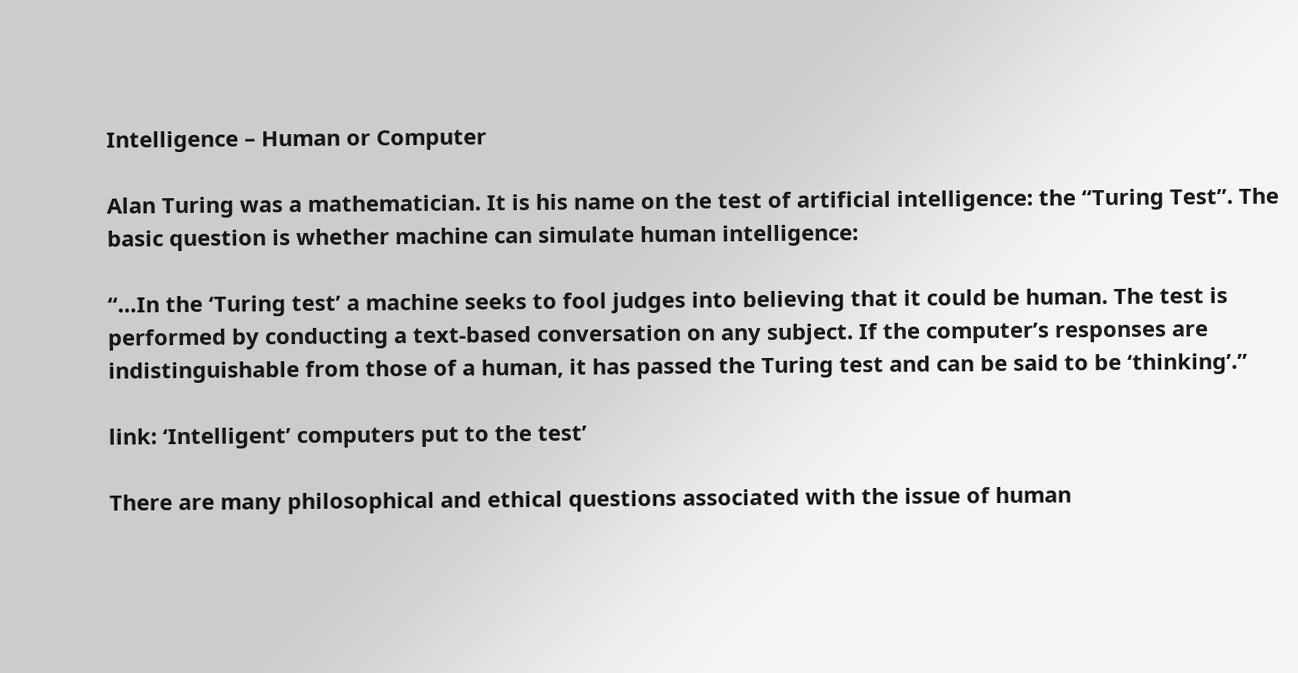Intelligence – Human or Computer

Alan Turing was a mathematician. It is his name on the test of artificial intelligence: the “Turing Test”. The basic question is whether machine can simulate human intelligence:

“…In the ‘Turing test’ a machine seeks to fool judges into believing that it could be human. The test is performed by conducting a text-based conversation on any subject. If the computer’s responses are indistinguishable from those of a human, it has passed the Turing test and can be said to be ‘thinking’.”

link: ‘Intelligent’ computers put to the test’

There are many philosophical and ethical questions associated with the issue of human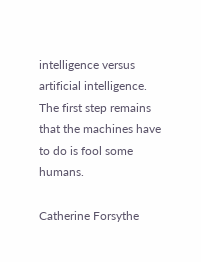intelligence versus artificial intelligence. The first step remains that the machines have to do is fool some humans.

Catherine Forsythe